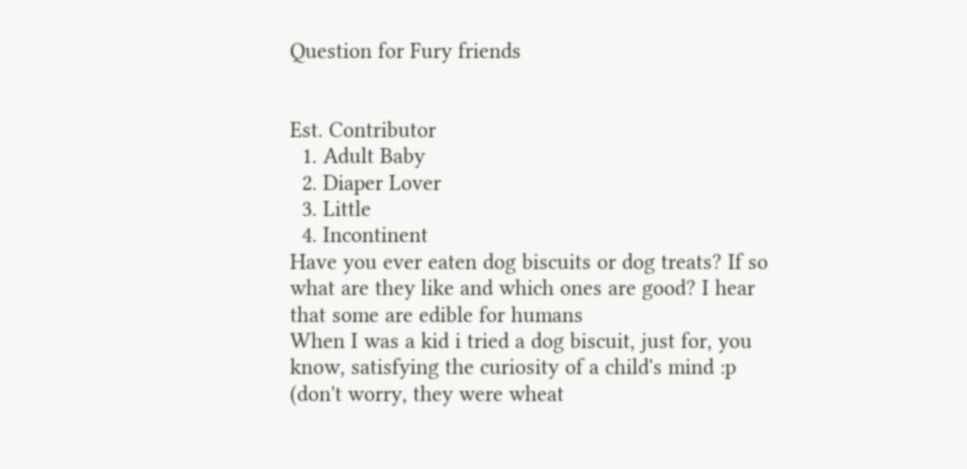Question for Fury friends


Est. Contributor
  1. Adult Baby
  2. Diaper Lover
  3. Little
  4. Incontinent
Have you ever eaten dog biscuits or dog treats? If so what are they like and which ones are good? I hear that some are edible for humans
When I was a kid i tried a dog biscuit, just for, you know, satisfying the curiosity of a child's mind :p (don't worry, they were wheat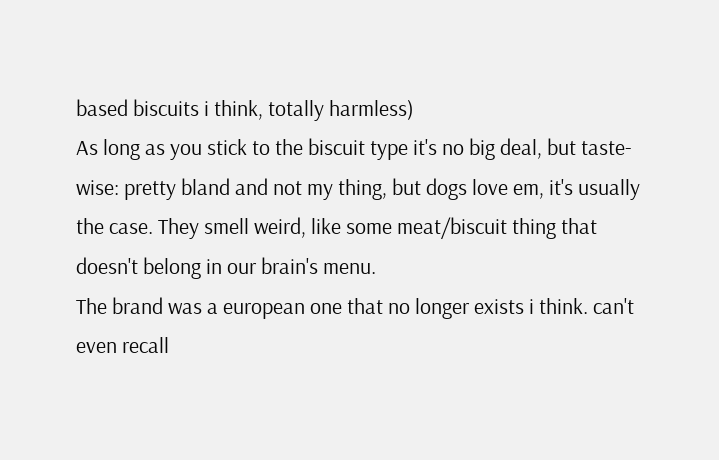based biscuits i think, totally harmless)
As long as you stick to the biscuit type it's no big deal, but taste-wise: pretty bland and not my thing, but dogs love em, it's usually the case. They smell weird, like some meat/biscuit thing that doesn't belong in our brain's menu.
The brand was a european one that no longer exists i think. can't even recall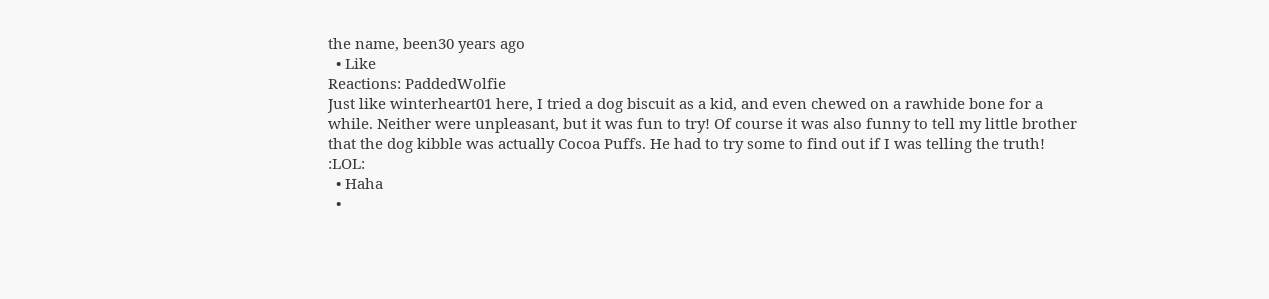the name, been30 years ago
  • Like
Reactions: PaddedWolfie
Just like winterheart01 here, I tried a dog biscuit as a kid, and even chewed on a rawhide bone for a while. Neither were unpleasant, but it was fun to try! Of course it was also funny to tell my little brother that the dog kibble was actually Cocoa Puffs. He had to try some to find out if I was telling the truth! :LOL:
  • Haha
  •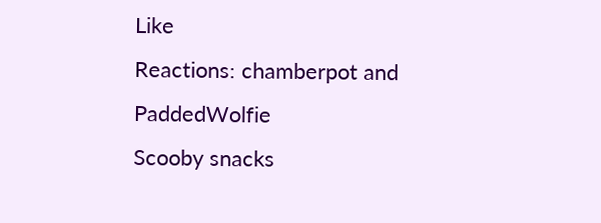Like
Reactions: chamberpot and PaddedWolfie
Scooby snacks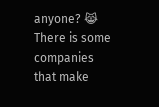anyone? 😹
There is some companies that make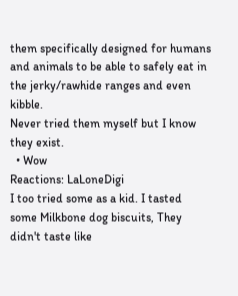them specifically designed for humans and animals to be able to safely eat in the jerky/rawhide ranges and even kibble.
Never tried them myself but I know they exist.
  • Wow
Reactions: LaLoneDigi
I too tried some as a kid. I tasted some Milkbone dog biscuits, They didn't taste like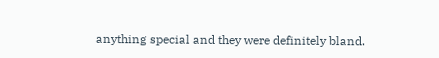anything special and they were definitely bland.